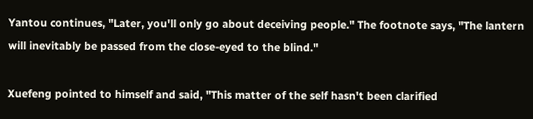Yantou continues, "Later, you'll only go about deceiving people." The footnote says, "The lantern will inevitably be passed from the close-eyed to the blind."

Xuefeng pointed to himself and said, "This matter of the self hasn't been clarified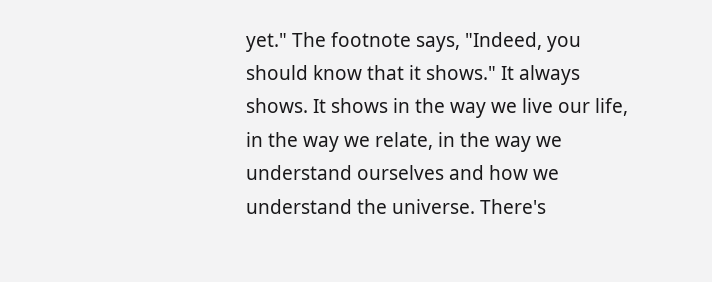yet." The footnote says, "Indeed, you should know that it shows." It always shows. It shows in the way we live our life, in the way we relate, in the way we understand ourselves and how we understand the universe. There's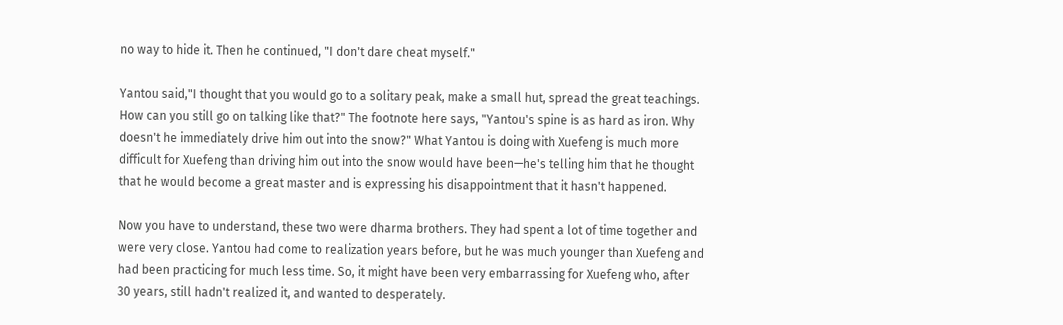no way to hide it. Then he continued, "I don't dare cheat myself."

Yantou said,"I thought that you would go to a solitary peak, make a small hut, spread the great teachings. How can you still go on talking like that?" The footnote here says, "Yantou's spine is as hard as iron. Why doesn't he immediately drive him out into the snow?" What Yantou is doing with Xuefeng is much more difficult for Xuefeng than driving him out into the snow would have been—he's telling him that he thought that he would become a great master and is expressing his disappointment that it hasn't happened.

Now you have to understand, these two were dharma brothers. They had spent a lot of time together and were very close. Yantou had come to realization years before, but he was much younger than Xuefeng and had been practicing for much less time. So, it might have been very embarrassing for Xuefeng who, after 30 years, still hadn't realized it, and wanted to desperately.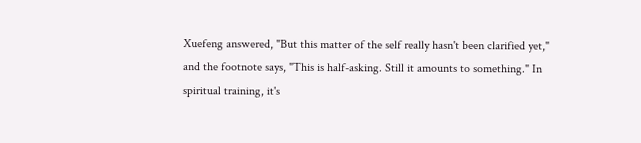Xuefeng answered, "But this matter of the self really hasn't been clarified yet," and the footnote says, "This is half-asking. Still it amounts to something." In spiritual training, it's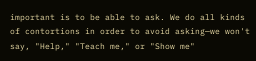important is to be able to ask. We do all kinds of contortions in order to avoid asking—we won't say, "Help," "Teach me," or "Show me"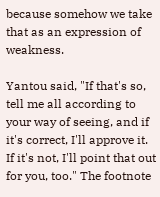because somehow we take that as an expression of weakness.

Yantou said, "If that's so, tell me all according to your way of seeing, and if it's correct, I'll approve it. If it's not, I'll point that out for you, too." The footnote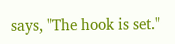says, "The hook is set."